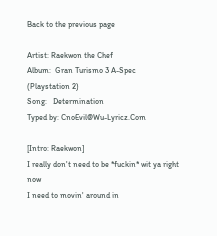Back to the previous page

Artist: Raekwon the Chef
Album:  Gran Turismo 3 A-Spec (Playstation 2)
Song:   Determination
Typed by: CnoEvil@Wu-Lyricz.Com

[Intro: Raekwon]
I really don't need to be *fuckin* wit ya right now
I need to movin' around in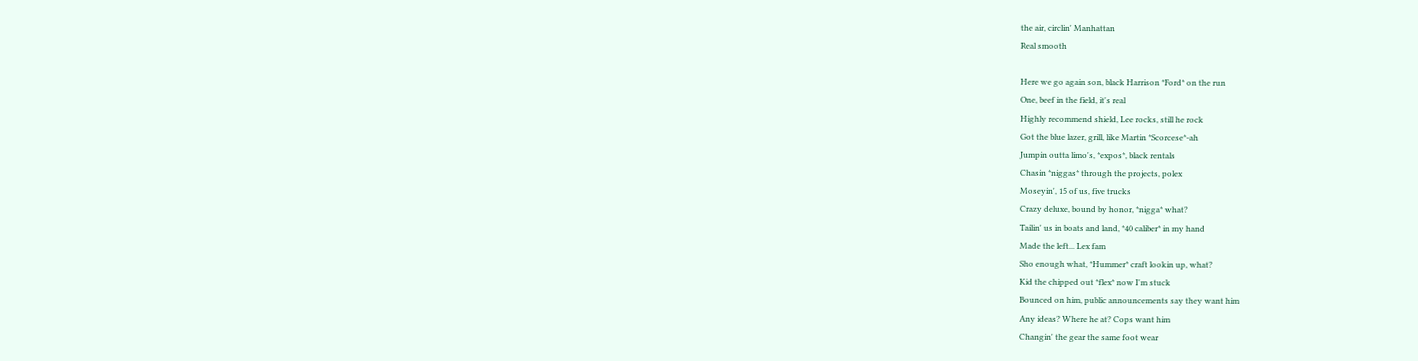the air, circlin' Manhattan
Real smooth

Here we go again son, black Harrison *Ford* on the run
One, beef in the field, it's real
Highly recommend shield, Lee rocks, still he rock
Got the blue lazer, grill, like Martin *Scorcese*-ah
Jumpin outta limo's, *expos*, black rentals
Chasin *niggas* through the projects, polex
Moseyin', 15 of us, five trucks
Crazy deluxe, bound by honor, *nigga* what?
Tailin' us in boats and land, *40 caliber* in my hand
Made the left... Lex fam
Sho enough what, *Hummer* craft lookin up, what?
Kid the chipped out *flex* now I'm stuck
Bounced on him, public announcements say they want him
Any ideas? Where he at? Cops want him
Changin' the gear the same foot wear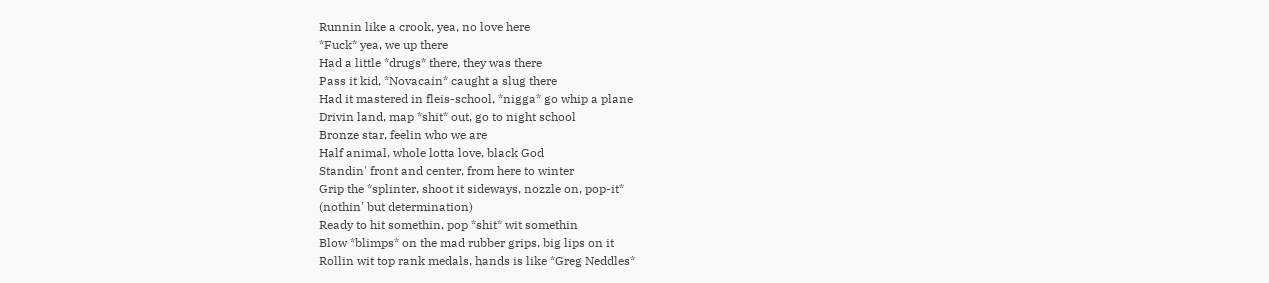Runnin like a crook, yea, no love here
*Fuck* yea, we up there
Had a little *drugs* there, they was there
Pass it kid, *Novacain* caught a slug there
Had it mastered in fleis-school, *nigga* go whip a plane
Drivin land, map *shit* out, go to night school
Bronze star, feelin who we are
Half animal, whole lotta love, black God
Standin' front and center, from here to winter
Grip the *splinter, shoot it sideways, nozzle on, pop-it*
(nothin' but determination)
Ready to hit somethin, pop *shit* wit somethin
Blow *blimps* on the mad rubber grips, big lips on it
Rollin wit top rank medals, hands is like *Greg Neddles*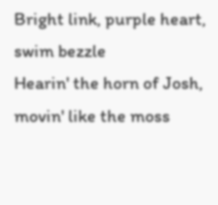Bright link, purple heart, swim bezzle
Hearin' the horn of Josh, movin' like the moss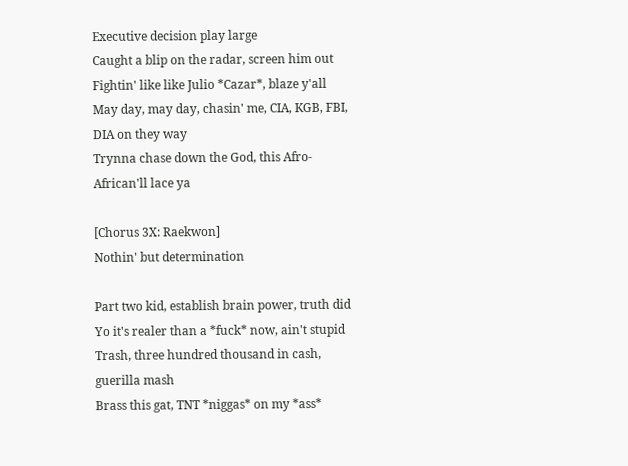Executive decision play large
Caught a blip on the radar, screen him out
Fightin' like like Julio *Cazar*, blaze y'all
May day, may day, chasin' me, CIA, KGB, FBI, DIA on they way
Trynna chase down the God, this Afro-African'll lace ya

[Chorus 3X: Raekwon]
Nothin' but determination

Part two kid, establish brain power, truth did
Yo it's realer than a *fuck* now, ain't stupid
Trash, three hundred thousand in cash, guerilla mash
Brass this gat, TNT *niggas* on my *ass*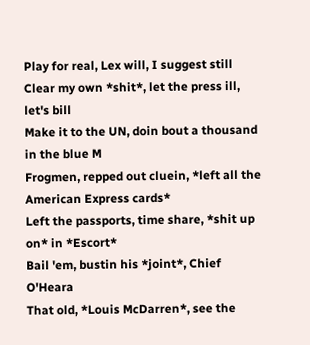Play for real, Lex will, I suggest still
Clear my own *shit*, let the press ill, let's bill
Make it to the UN, doin bout a thousand in the blue M
Frogmen, repped out cluein, *left all the American Express cards*
Left the passports, time share, *shit up on* in *Escort*
Bail 'em, bustin his *joint*, Chief O'Heara
That old, *Louis McDarren*, see the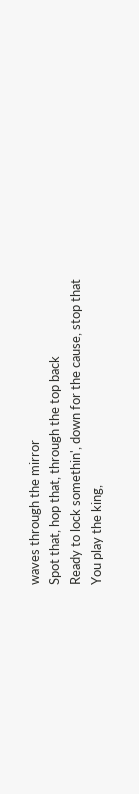waves through the mirror
Spot that, hop that, through the top back
Ready to lock somethin', down for the cause, stop that
You play the king,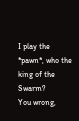I play the *pawn*, who the king of the Swarm?
You wrong,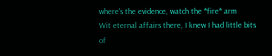where's the evidence, watch the *fire* arm
Wit eternal affairs there, I knew I had little bits of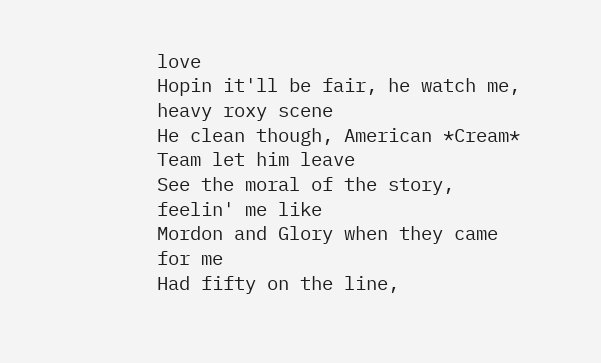love
Hopin it'll be fair, he watch me, heavy roxy scene
He clean though, American *Cream* Team let him leave
See the moral of the story, feelin' me like
Mordon and Glory when they came for me
Had fifty on the line,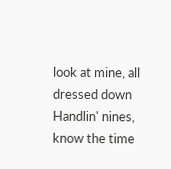look at mine, all dressed down
Handlin' nines, know the time